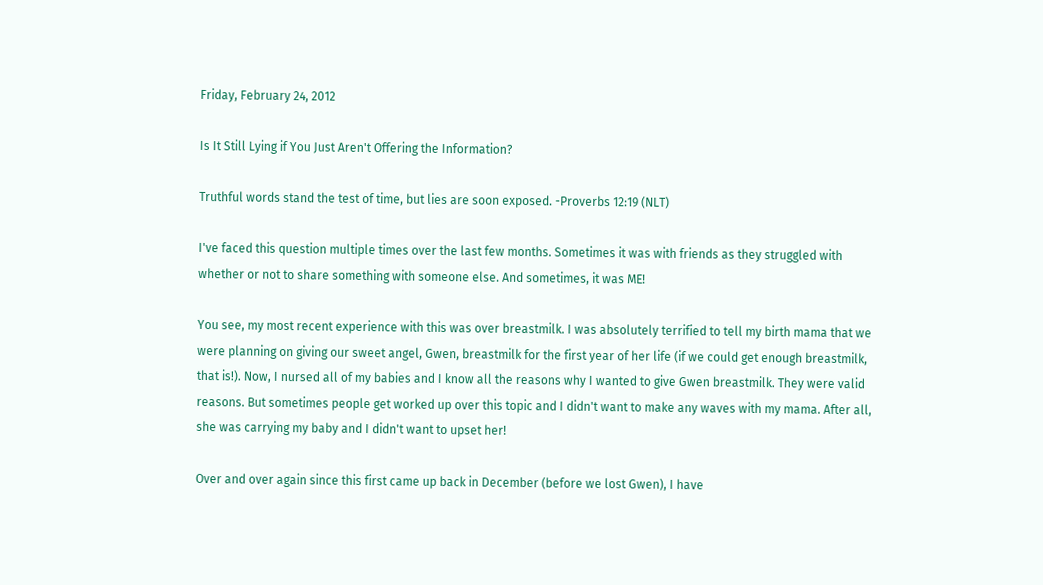Friday, February 24, 2012

Is It Still Lying if You Just Aren't Offering the Information?

Truthful words stand the test of time, but lies are soon exposed. -Proverbs 12:19 (NLT)

I've faced this question multiple times over the last few months. Sometimes it was with friends as they struggled with whether or not to share something with someone else. And sometimes, it was ME!

You see, my most recent experience with this was over breastmilk. I was absolutely terrified to tell my birth mama that we were planning on giving our sweet angel, Gwen, breastmilk for the first year of her life (if we could get enough breastmilk, that is!). Now, I nursed all of my babies and I know all the reasons why I wanted to give Gwen breastmilk. They were valid reasons. But sometimes people get worked up over this topic and I didn't want to make any waves with my mama. After all, she was carrying my baby and I didn't want to upset her!

Over and over again since this first came up back in December (before we lost Gwen), I have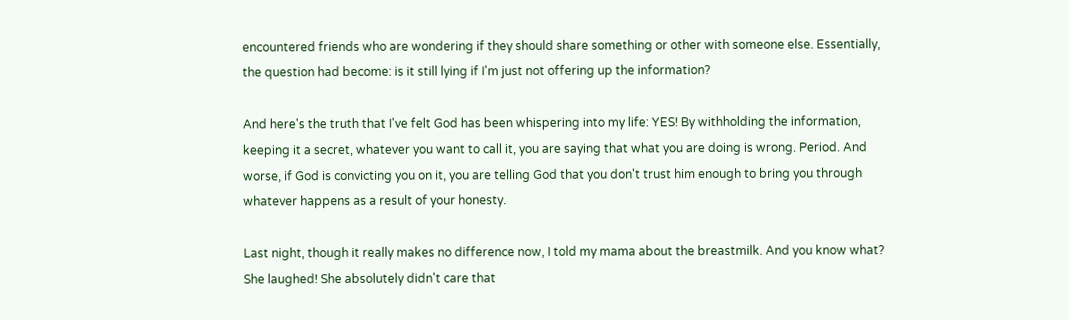encountered friends who are wondering if they should share something or other with someone else. Essentially, the question had become: is it still lying if I'm just not offering up the information?

And here's the truth that I've felt God has been whispering into my life: YES! By withholding the information, keeping it a secret, whatever you want to call it, you are saying that what you are doing is wrong. Period. And worse, if God is convicting you on it, you are telling God that you don't trust him enough to bring you through whatever happens as a result of your honesty.

Last night, though it really makes no difference now, I told my mama about the breastmilk. And you know what? She laughed! She absolutely didn't care that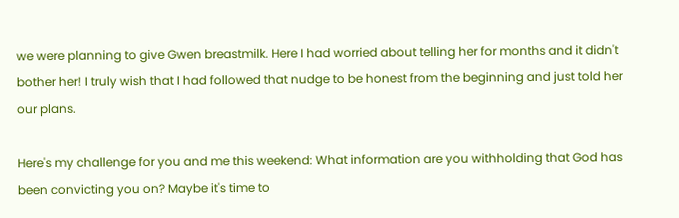we were planning to give Gwen breastmilk. Here I had worried about telling her for months and it didn't bother her! I truly wish that I had followed that nudge to be honest from the beginning and just told her our plans.

Here's my challenge for you and me this weekend: What information are you withholding that God has been convicting you on? Maybe it's time to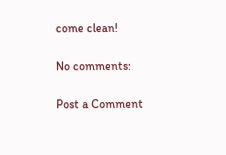come clean!

No comments:

Post a Comment